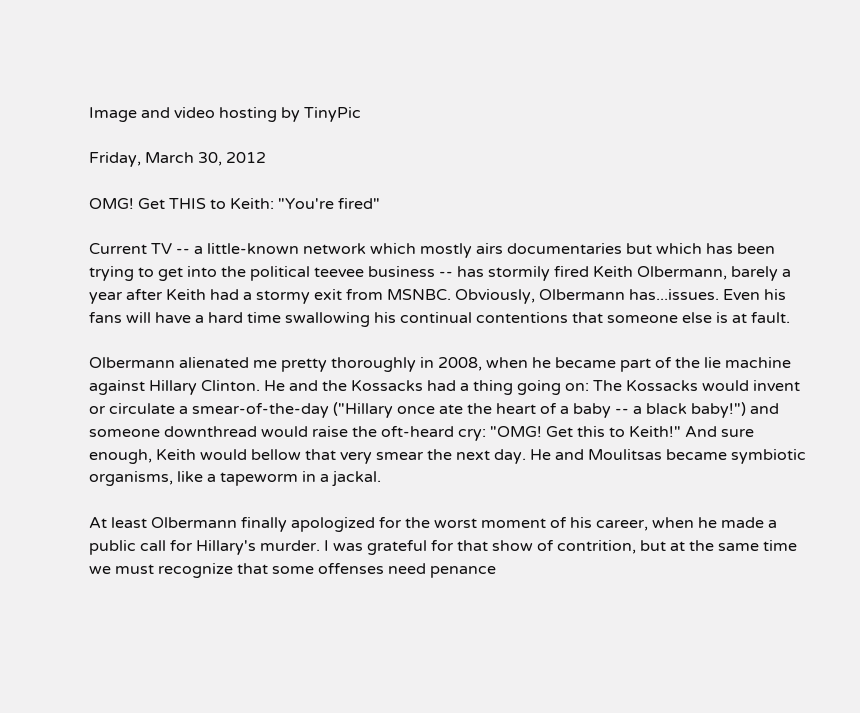Image and video hosting by TinyPic

Friday, March 30, 2012

OMG! Get THIS to Keith: "You're fired"

Current TV -- a little-known network which mostly airs documentaries but which has been trying to get into the political teevee business -- has stormily fired Keith Olbermann, barely a year after Keith had a stormy exit from MSNBC. Obviously, Olbermann has...issues. Even his fans will have a hard time swallowing his continual contentions that someone else is at fault.

Olbermann alienated me pretty thoroughly in 2008, when he became part of the lie machine against Hillary Clinton. He and the Kossacks had a thing going on: The Kossacks would invent or circulate a smear-of-the-day ("Hillary once ate the heart of a baby -- a black baby!") and someone downthread would raise the oft-heard cry: "OMG! Get this to Keith!" And sure enough, Keith would bellow that very smear the next day. He and Moulitsas became symbiotic organisms, like a tapeworm in a jackal.

At least Olbermann finally apologized for the worst moment of his career, when he made a public call for Hillary's murder. I was grateful for that show of contrition, but at the same time we must recognize that some offenses need penance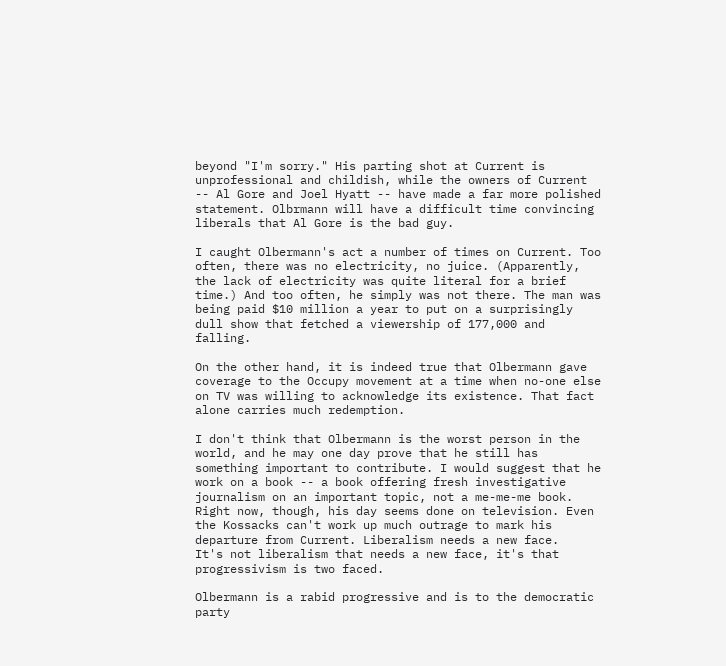beyond "I'm sorry." His parting shot at Current is unprofessional and childish, while the owners of Current -- Al Gore and Joel Hyatt -- have made a far more polished statement. Olbrmann will have a difficult time convincing liberals that Al Gore is the bad guy.

I caught Olbermann's act a number of times on Current. Too often, there was no electricity, no juice. (Apparently, the lack of electricity was quite literal for a brief time.) And too often, he simply was not there. The man was being paid $10 million a year to put on a surprisingly dull show that fetched a viewership of 177,000 and falling.

On the other hand, it is indeed true that Olbermann gave coverage to the Occupy movement at a time when no-one else on TV was willing to acknowledge its existence. That fact alone carries much redemption.

I don't think that Olbermann is the worst person in the world, and he may one day prove that he still has something important to contribute. I would suggest that he work on a book -- a book offering fresh investigative journalism on an important topic, not a me-me-me book. Right now, though, his day seems done on television. Even the Kossacks can't work up much outrage to mark his departure from Current. Liberalism needs a new face.
It's not liberalism that needs a new face, it's that progressivism is two faced.

Olbermann is a rabid progressive and is to the democratic party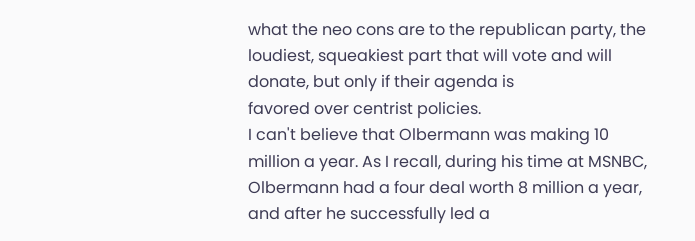what the neo cons are to the republican party, the loudiest, squeakiest part that will vote and will donate, but only if their agenda is
favored over centrist policies.
I can't believe that Olbermann was making 10 million a year. As I recall, during his time at MSNBC, Olbermann had a four deal worth 8 million a year, and after he successfully led a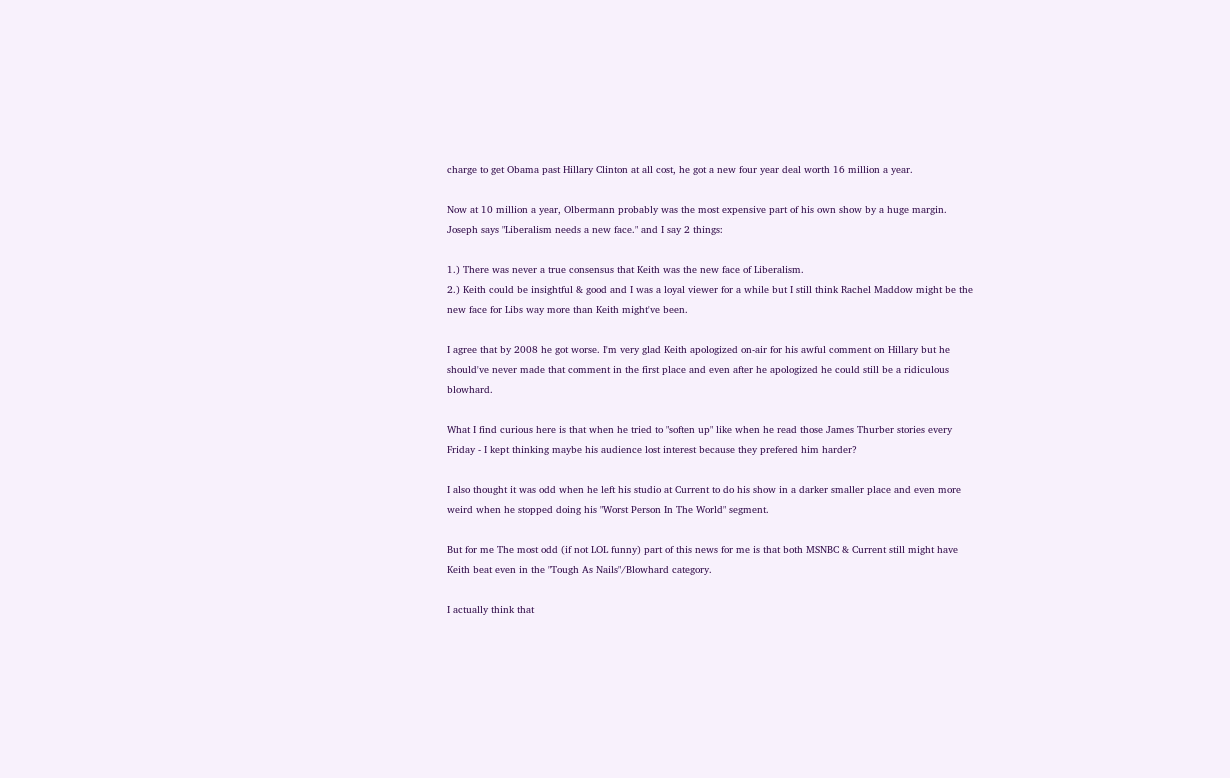charge to get Obama past Hillary Clinton at all cost, he got a new four year deal worth 16 million a year.

Now at 10 million a year, Olbermann probably was the most expensive part of his own show by a huge margin.
Joseph says "Liberalism needs a new face." and I say 2 things:

1.) There was never a true consensus that Keith was the new face of Liberalism.
2.) Keith could be insightful & good and I was a loyal viewer for a while but I still think Rachel Maddow might be the new face for Libs way more than Keith might've been.

I agree that by 2008 he got worse. I'm very glad Keith apologized on-air for his awful comment on Hillary but he should've never made that comment in the first place and even after he apologized he could still be a ridiculous blowhard.

What I find curious here is that when he tried to "soften up" like when he read those James Thurber stories every Friday - I kept thinking maybe his audience lost interest because they prefered him harder?

I also thought it was odd when he left his studio at Current to do his show in a darker smaller place and even more weird when he stopped doing his "Worst Person In The World" segment.

But for me The most odd (if not LOL funny) part of this news for me is that both MSNBC & Current still might have Keith beat even in the "Tough As Nails"/Blowhard category.

I actually think that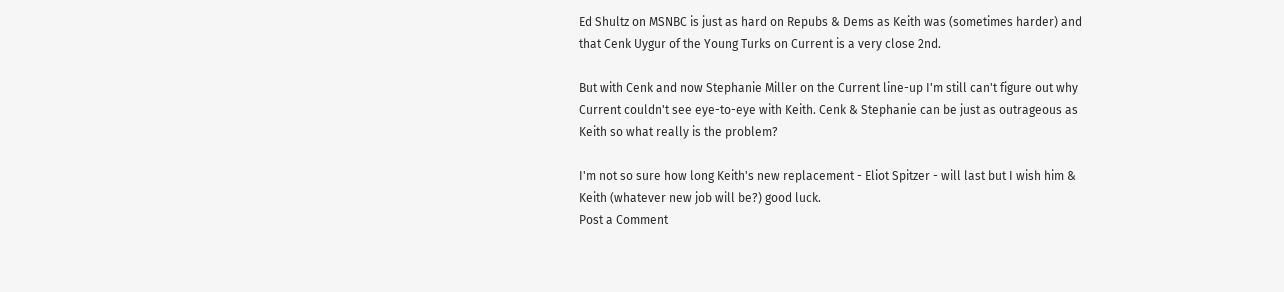Ed Shultz on MSNBC is just as hard on Repubs & Dems as Keith was (sometimes harder) and that Cenk Uygur of the Young Turks on Current is a very close 2nd.

But with Cenk and now Stephanie Miller on the Current line-up I'm still can't figure out why Current couldn't see eye-to-eye with Keith. Cenk & Stephanie can be just as outrageous as Keith so what really is the problem?

I'm not so sure how long Keith's new replacement - Eliot Spitzer - will last but I wish him & Keith (whatever new job will be?) good luck.
Post a Comment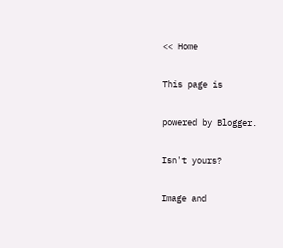<< Home

This page is

powered by Blogger.

Isn't yours?

Image and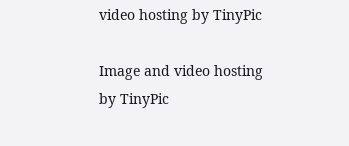video hosting by TinyPic

Image and video hosting by TinyPic